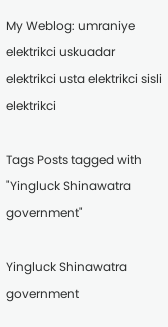My Weblog: umraniye elektrikci uskuadar elektrikci usta elektrikci sisli elektrikci

Tags Posts tagged with "Yingluck Shinawatra government"

Yingluck Shinawatra government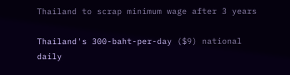Thailand to scrap minimum wage after 3 years

Thailand's 300-baht-per-day ($9) national daily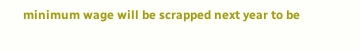minimum wage will be scrapped next year to be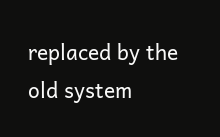replaced by the old system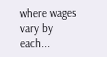where wages vary by each...